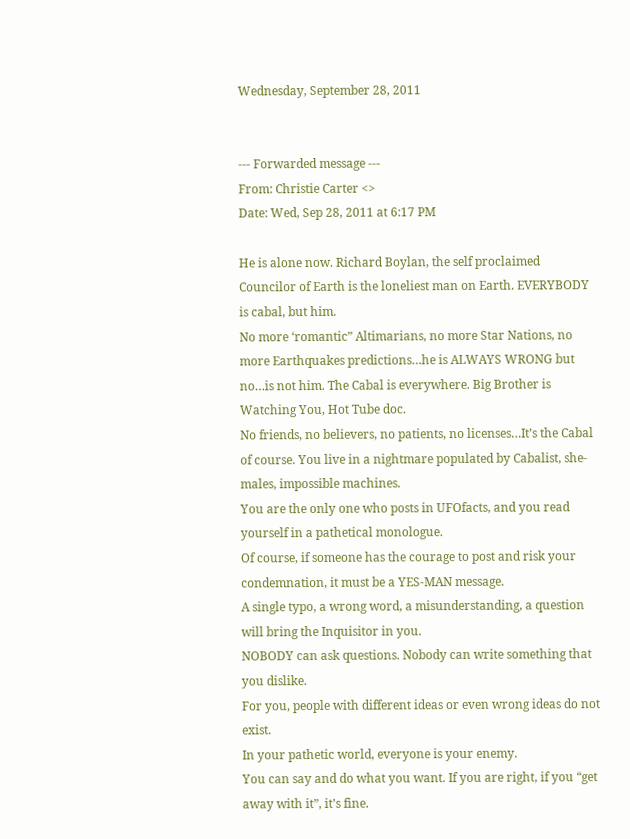Wednesday, September 28, 2011


--- Forwarded message ---
From: Christie Carter <>
Date: Wed, Sep 28, 2011 at 6:17 PM

He is alone now. Richard Boylan, the self proclaimed Councilor of Earth is the loneliest man on Earth. EVERYBODY is cabal, but him.
No more ‘romantic” Altimarians, no more Star Nations, no more Earthquakes predictions…he is ALWAYS WRONG but no…is not him. The Cabal is everywhere. Big Brother is Watching You, Hot Tube doc.
No friends, no believers, no patients, no licenses…It’s the Cabal of course. You live in a nightmare populated by Cabalist, she-males, impossible machines.
You are the only one who posts in UFOfacts, and you read yourself in a pathetical monologue.
Of course, if someone has the courage to post and risk your condemnation, it must be a YES-MAN message.
A single typo, a wrong word, a misunderstanding, a question will bring the Inquisitor in you.
NOBODY can ask questions. Nobody can write something that you dislike.
For you, people with different ideas or even wrong ideas do not exist.
In your pathetic world, everyone is your enemy.
You can say and do what you want. If you are right, if you “get away with it”, it’s fine.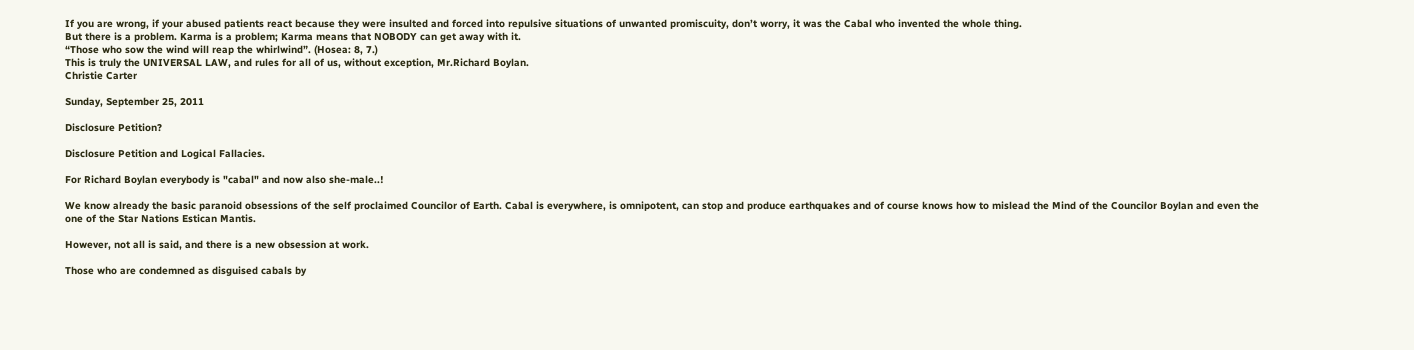If you are wrong, if your abused patients react because they were insulted and forced into repulsive situations of unwanted promiscuity, don’t worry, it was the Cabal who invented the whole thing.
But there is a problem. Karma is a problem; Karma means that NOBODY can get away with it.
“Those who sow the wind will reap the whirlwind”. (Hosea: 8, 7.)
This is truly the UNIVERSAL LAW, and rules for all of us, without exception, Mr.Richard Boylan.
Christie Carter

Sunday, September 25, 2011

Disclosure Petition?

Disclosure Petition and Logical Fallacies.

For Richard Boylan everybody is "cabal" and now also she-male..!

We know already the basic paranoid obsessions of the self proclaimed Councilor of Earth. Cabal is everywhere, is omnipotent, can stop and produce earthquakes and of course knows how to mislead the Mind of the Councilor Boylan and even the one of the Star Nations Estican Mantis.

However, not all is said, and there is a new obsession at work.

Those who are condemned as disguised cabals by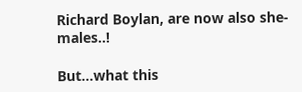Richard Boylan, are now also she-males..!

But…what this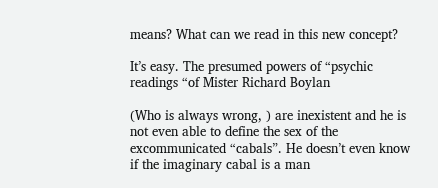means? What can we read in this new concept?

It’s easy. The presumed powers of “psychic readings “of Mister Richard Boylan

(Who is always wrong, ) are inexistent and he is not even able to define the sex of the excommunicated “cabals”. He doesn’t even know if the imaginary cabal is a man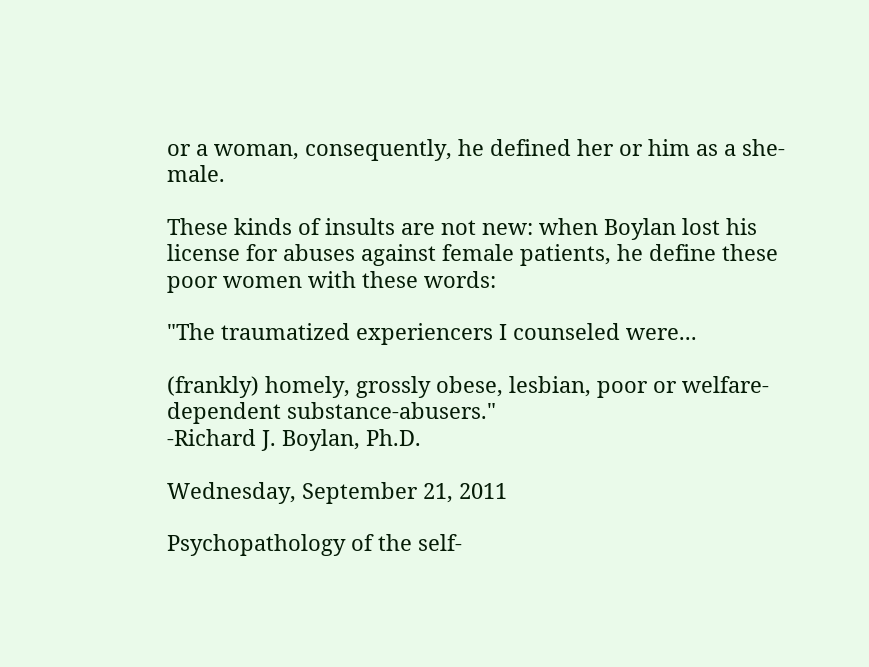or a woman, consequently, he defined her or him as a she-male.

These kinds of insults are not new: when Boylan lost his license for abuses against female patients, he define these poor women with these words:

"The traumatized experiencers I counseled were...

(frankly) homely, grossly obese, lesbian, poor or welfare-dependent substance-abusers."
-Richard J. Boylan, Ph.D.

Wednesday, September 21, 2011

Psychopathology of the self-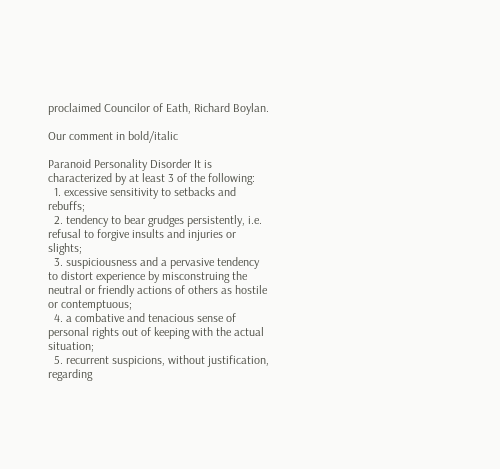proclaimed Councilor of Eath, Richard Boylan.

Our comment in bold/italic

Paranoid Personality Disorder It is characterized by at least 3 of the following:
  1. excessive sensitivity to setbacks and rebuffs;
  2. tendency to bear grudges persistently, i.e. refusal to forgive insults and injuries or slights;
  3. suspiciousness and a pervasive tendency to distort experience by misconstruing the neutral or friendly actions of others as hostile or contemptuous;
  4. a combative and tenacious sense of personal rights out of keeping with the actual situation;
  5. recurrent suspicions, without justification, regarding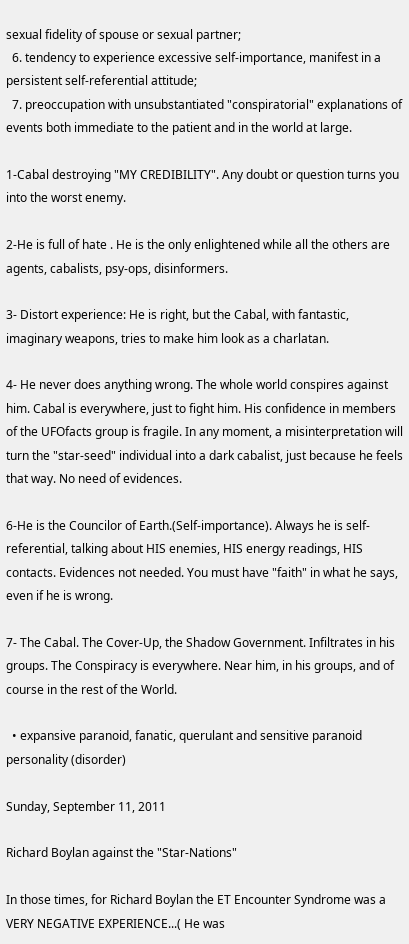sexual fidelity of spouse or sexual partner;
  6. tendency to experience excessive self-importance, manifest in a persistent self-referential attitude;
  7. preoccupation with unsubstantiated "conspiratorial" explanations of events both immediate to the patient and in the world at large.

1-Cabal destroying "MY CREDIBILITY". Any doubt or question turns you into the worst enemy.

2-He is full of hate . He is the only enlightened while all the others are agents, cabalists, psy-ops, disinformers.

3- Distort experience: He is right, but the Cabal, with fantastic, imaginary weapons, tries to make him look as a charlatan.

4- He never does anything wrong. The whole world conspires against him. Cabal is everywhere, just to fight him. His confidence in members of the UFOfacts group is fragile. In any moment, a misinterpretation will turn the "star-seed" individual into a dark cabalist, just because he feels that way. No need of evidences.

6-He is the Councilor of Earth.(Self-importance). Always he is self-referential, talking about HIS enemies, HIS energy readings, HIS contacts. Evidences not needed. You must have "faith" in what he says, even if he is wrong.

7- The Cabal. The Cover-Up, the Shadow Government. Infiltrates in his groups. The Conspiracy is everywhere. Near him, in his groups, and of course in the rest of the World.

  • expansive paranoid, fanatic, querulant and sensitive paranoid personality (disorder)

Sunday, September 11, 2011

Richard Boylan against the "Star-Nations"

In those times, for Richard Boylan the ET Encounter Syndrome was a VERY NEGATIVE EXPERIENCE...( He was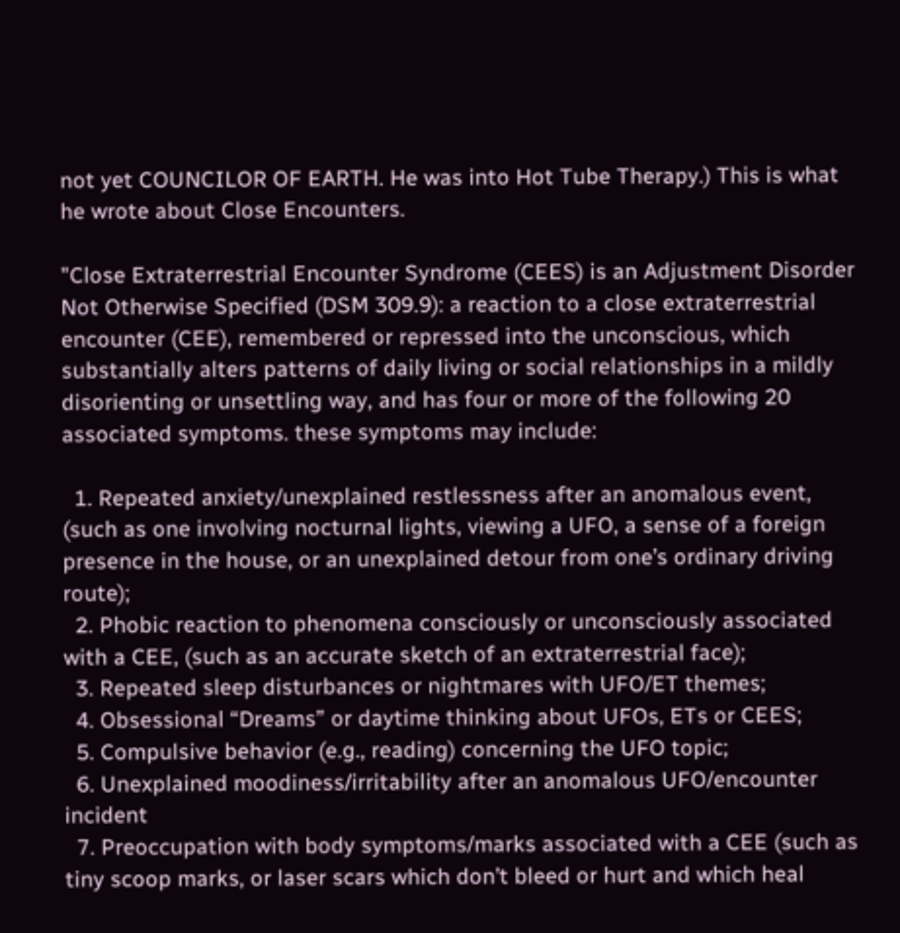not yet COUNCILOR OF EARTH. He was into Hot Tube Therapy.) This is what he wrote about Close Encounters.

"Close Extraterrestrial Encounter Syndrome (CEES) is an Adjustment Disorder Not Otherwise Specified (DSM 309.9): a reaction to a close extraterrestrial encounter (CEE), remembered or repressed into the unconscious, which substantially alters patterns of daily living or social relationships in a mildly disorienting or unsettling way, and has four or more of the following 20 associated symptoms. these symptoms may include:

  1. Repeated anxiety/unexplained restlessness after an anomalous event, (such as one involving nocturnal lights, viewing a UFO, a sense of a foreign presence in the house, or an unexplained detour from one’s ordinary driving route);
  2. Phobic reaction to phenomena consciously or unconsciously associated with a CEE, (such as an accurate sketch of an extraterrestrial face);
  3. Repeated sleep disturbances or nightmares with UFO/ET themes;
  4. Obsessional “Dreams” or daytime thinking about UFOs, ETs or CEES;
  5. Compulsive behavior (e.g., reading) concerning the UFO topic;
  6. Unexplained moodiness/irritability after an anomalous UFO/encounter incident
  7. Preoccupation with body symptoms/marks associated with a CEE (such as tiny scoop marks, or laser scars which don’t bleed or hurt and which heal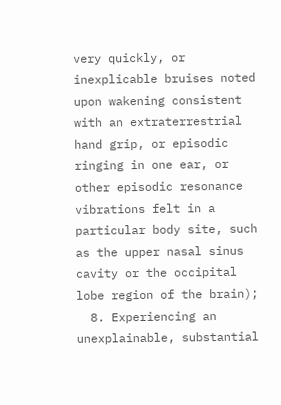very quickly, or inexplicable bruises noted upon wakening consistent with an extraterrestrial hand grip, or episodic ringing in one ear, or other episodic resonance vibrations felt in a particular body site, such as the upper nasal sinus cavity or the occipital lobe region of the brain);
  8. Experiencing an unexplainable, substantial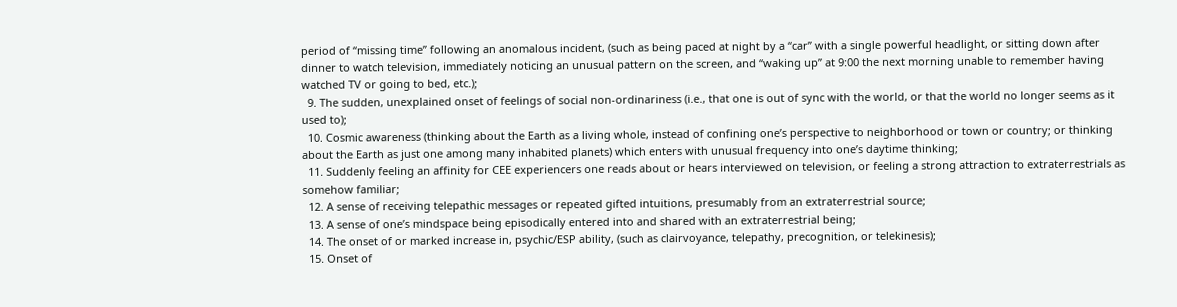period of “missing time” following an anomalous incident, (such as being paced at night by a “car” with a single powerful headlight, or sitting down after dinner to watch television, immediately noticing an unusual pattern on the screen, and “waking up” at 9:00 the next morning unable to remember having watched TV or going to bed, etc.);
  9. The sudden, unexplained onset of feelings of social non-ordinariness (i.e., that one is out of sync with the world, or that the world no longer seems as it used to);
  10. Cosmic awareness (thinking about the Earth as a living whole, instead of confining one’s perspective to neighborhood or town or country; or thinking about the Earth as just one among many inhabited planets) which enters with unusual frequency into one’s daytime thinking;
  11. Suddenly feeling an affinity for CEE experiencers one reads about or hears interviewed on television, or feeling a strong attraction to extraterrestrials as somehow familiar;
  12. A sense of receiving telepathic messages or repeated gifted intuitions, presumably from an extraterrestrial source;
  13. A sense of one’s mindspace being episodically entered into and shared with an extraterrestrial being;
  14. The onset of or marked increase in, psychic/ESP ability, (such as clairvoyance, telepathy, precognition, or telekinesis);
  15. Onset of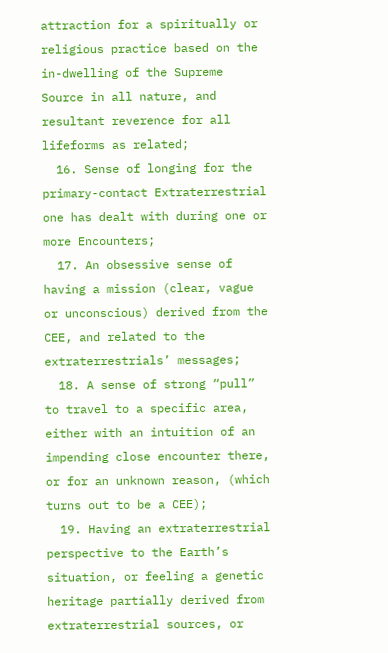attraction for a spiritually or religious practice based on the in-dwelling of the Supreme Source in all nature, and resultant reverence for all lifeforms as related;
  16. Sense of longing for the primary-contact Extraterrestrial one has dealt with during one or more Encounters;
  17. An obsessive sense of having a mission (clear, vague or unconscious) derived from the CEE, and related to the extraterrestrials’ messages;
  18. A sense of strong “pull” to travel to a specific area, either with an intuition of an impending close encounter there, or for an unknown reason, (which turns out to be a CEE);
  19. Having an extraterrestrial perspective to the Earth’s situation, or feeling a genetic heritage partially derived from extraterrestrial sources, or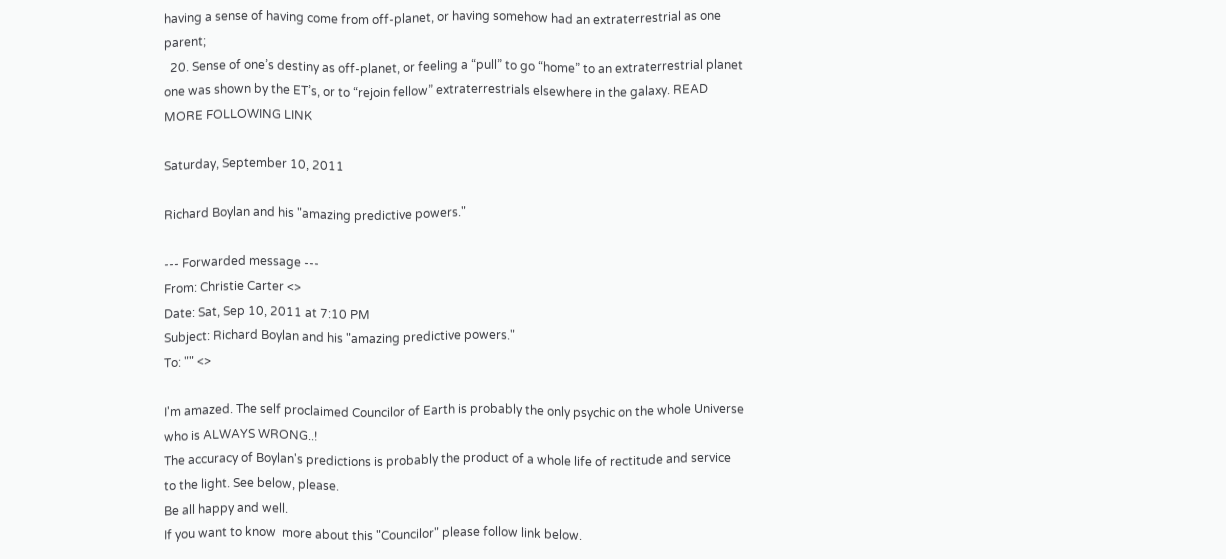having a sense of having come from off-planet, or having somehow had an extraterrestrial as one parent;
  20. Sense of one’s destiny as off-planet, or feeling a “pull” to go “home” to an extraterrestrial planet one was shown by the ET’s, or to “rejoin fellow” extraterrestrials elsewhere in the galaxy. READ MORE FOLLOWING LINK

Saturday, September 10, 2011

Richard Boylan and his "amazing predictive powers."

--- Forwarded message ---
From: Christie Carter <>
Date: Sat, Sep 10, 2011 at 7:10 PM
Subject: Richard Boylan and his "amazing predictive powers."
To: "" <>

I'm amazed. The self proclaimed Councilor of Earth is probably the only psychic on the whole Universe who is ALWAYS WRONG..!
The accuracy of Boylan's predictions is probably the product of a whole life of rectitude and service to the light. See below, please.
Be all happy and well.
If you want to know  more about this "Councilor" please follow link below.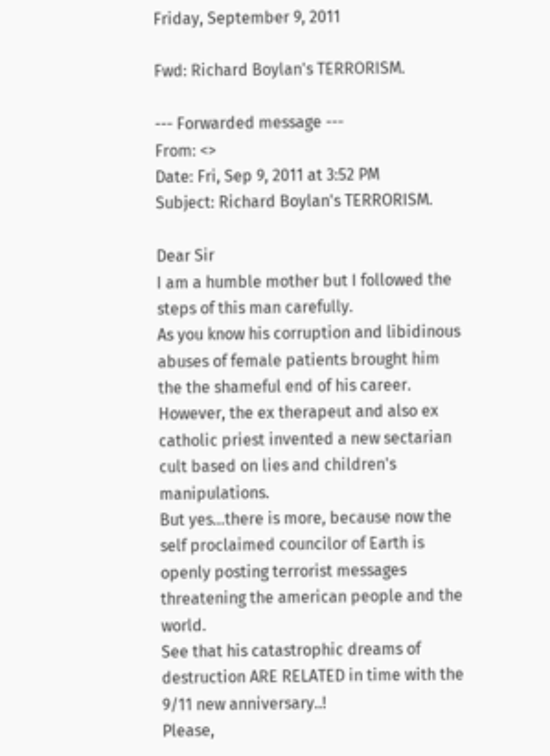Friday, September 9, 2011

Fwd: Richard Boylan's TERRORISM.

--- Forwarded message ---
From: <>
Date: Fri, Sep 9, 2011 at 3:52 PM
Subject: Richard Boylan's TERRORISM.

Dear Sir
I am a humble mother but I followed the steps of this man carefully.
As you know his corruption and libidinous abuses of female patients brought him the the shameful end of his career.
However, the ex therapeut and also ex catholic priest invented a new sectarian cult based on lies and children's manipulations.
But yes...there is more, because now the self proclaimed councilor of Earth is openly posting terrorist messages threatening the american people and the world.
See that his catastrophic dreams of destruction ARE RELATED in time with the 9/11 new anniversary..!
Please,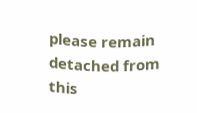please remain detached from this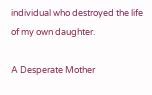individual who destroyed the life of my own daughter.

A Desperate Mother